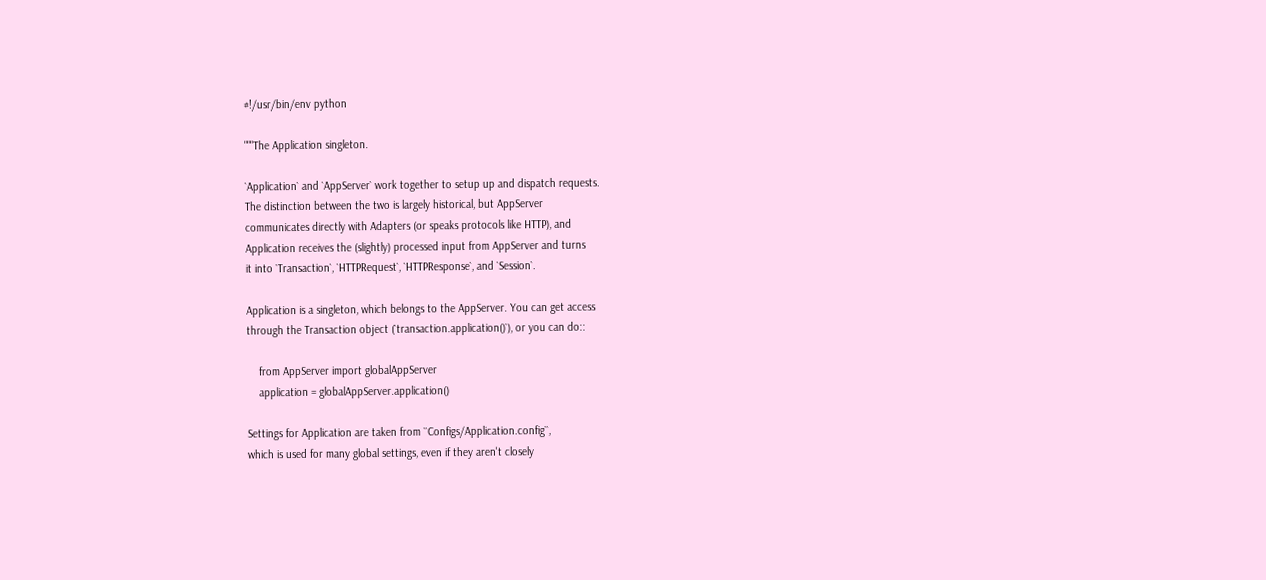#!/usr/bin/env python

"""The Application singleton.

`Application` and `AppServer` work together to setup up and dispatch requests.
The distinction between the two is largely historical, but AppServer
communicates directly with Adapters (or speaks protocols like HTTP), and
Application receives the (slightly) processed input from AppServer and turns
it into `Transaction`, `HTTPRequest`, `HTTPResponse`, and `Session`.

Application is a singleton, which belongs to the AppServer. You can get access
through the Transaction object (`transaction.application()`), or you can do::

    from AppServer import globalAppServer
    application = globalAppServer.application()

Settings for Application are taken from ``Configs/Application.config``,
which is used for many global settings, even if they aren't closely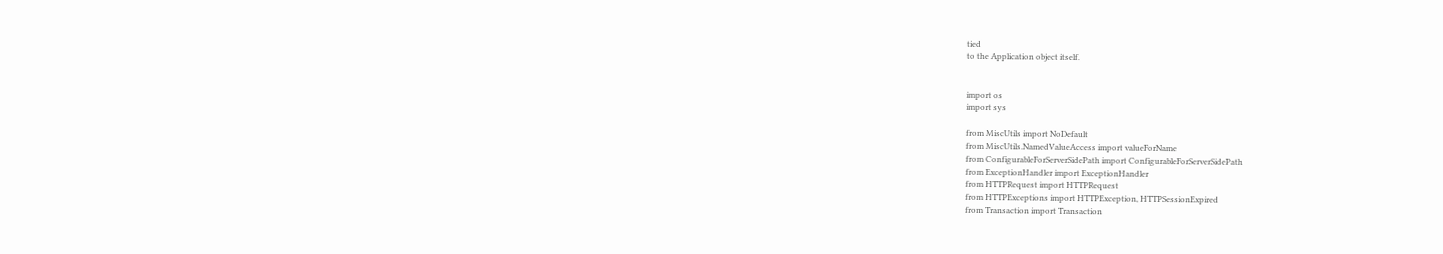tied
to the Application object itself.


import os
import sys

from MiscUtils import NoDefault
from MiscUtils.NamedValueAccess import valueForName
from ConfigurableForServerSidePath import ConfigurableForServerSidePath
from ExceptionHandler import ExceptionHandler
from HTTPRequest import HTTPRequest
from HTTPExceptions import HTTPException, HTTPSessionExpired
from Transaction import Transaction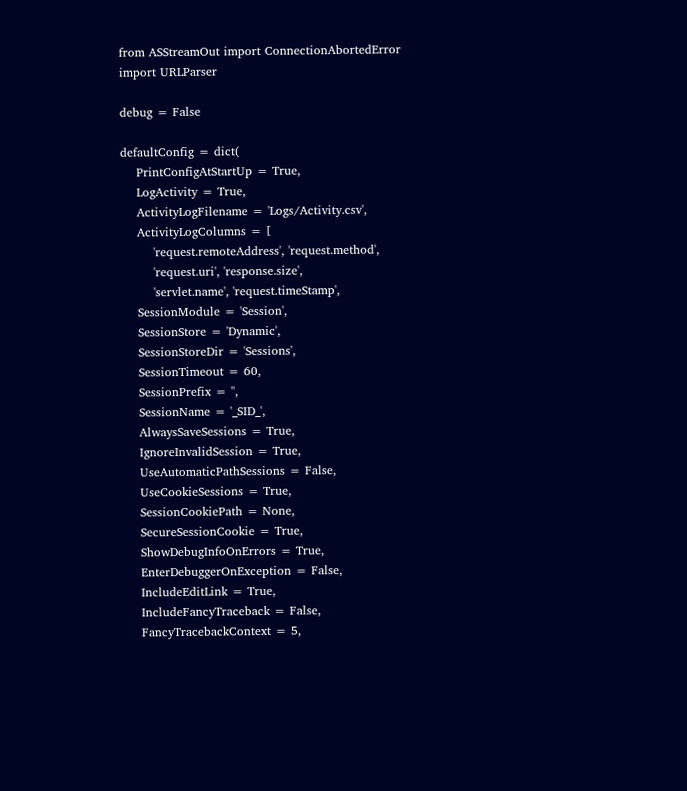from ASStreamOut import ConnectionAbortedError
import URLParser

debug = False

defaultConfig = dict(
    PrintConfigAtStartUp = True,
    LogActivity = True,
    ActivityLogFilename = 'Logs/Activity.csv',
    ActivityLogColumns = [
        'request.remoteAddress', 'request.method',
        'request.uri', 'response.size',
        'servlet.name', 'request.timeStamp',
    SessionModule = 'Session',
    SessionStore = 'Dynamic',
    SessionStoreDir = 'Sessions',
    SessionTimeout = 60,
    SessionPrefix = '',
    SessionName = '_SID_',
    AlwaysSaveSessions = True,
    IgnoreInvalidSession = True,
    UseAutomaticPathSessions = False,
    UseCookieSessions = True,
    SessionCookiePath = None,
    SecureSessionCookie = True,
    ShowDebugInfoOnErrors = True,
    EnterDebuggerOnException = False,
    IncludeEditLink = True,
    IncludeFancyTraceback = False,
    FancyTracebackContext = 5,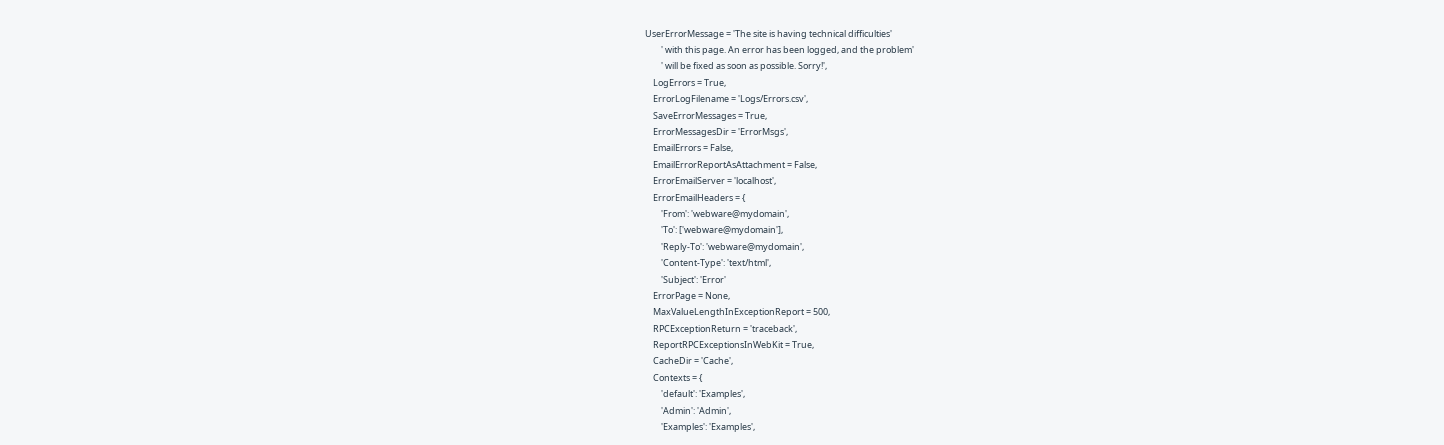UserErrorMessage = 'The site is having technical difficulties'
        ' with this page. An error has been logged, and the problem'
        ' will be fixed as soon as possible. Sorry!',
    LogErrors = True,
    ErrorLogFilename = 'Logs/Errors.csv',
    SaveErrorMessages = True,
    ErrorMessagesDir = 'ErrorMsgs',
    EmailErrors = False,
    EmailErrorReportAsAttachment = False,
    ErrorEmailServer = 'localhost',
    ErrorEmailHeaders = {
        'From': 'webware@mydomain',
        'To': ['webware@mydomain'],
        'Reply-To': 'webware@mydomain',
        'Content-Type': 'text/html',
        'Subject': 'Error'
    ErrorPage = None,
    MaxValueLengthInExceptionReport = 500,
    RPCExceptionReturn = 'traceback',
    ReportRPCExceptionsInWebKit = True,
    CacheDir = 'Cache',
    Contexts = {
        'default': 'Examples',
        'Admin': 'Admin',
        'Examples': 'Examples',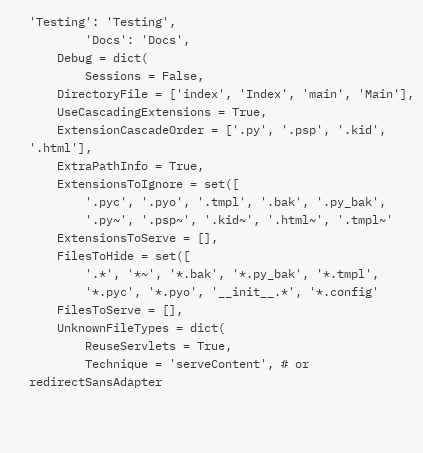'Testing': 'Testing',
        'Docs': 'Docs',
    Debug = dict(
        Sessions = False,
    DirectoryFile = ['index', 'Index', 'main', 'Main'],
    UseCascadingExtensions = True,
    ExtensionCascadeOrder = ['.py', '.psp', '.kid', '.html'],
    ExtraPathInfo = True,
    ExtensionsToIgnore = set([
        '.pyc', '.pyo', '.tmpl', '.bak', '.py_bak',
        '.py~', '.psp~', '.kid~', '.html~', '.tmpl~'
    ExtensionsToServe = [],
    FilesToHide = set([
        '.*', '*~', '*.bak', '*.py_bak', '*.tmpl',
        '*.pyc', '*.pyo', '__init__.*', '*.config'
    FilesToServe = [],
    UnknownFileTypes = dict(
        ReuseServlets = True,
        Technique = 'serveContent', # or redirectSansAdapter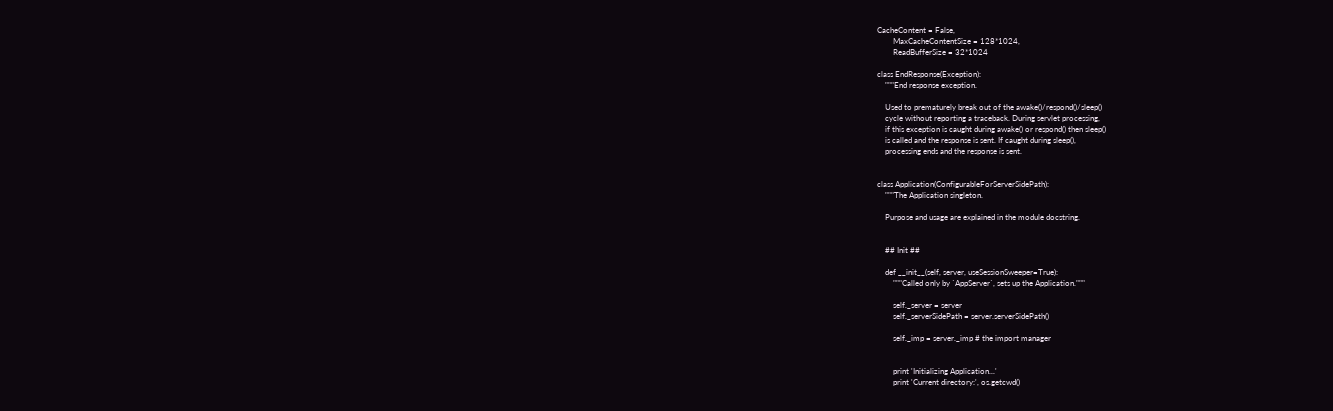CacheContent = False,
        MaxCacheContentSize = 128*1024,
        ReadBufferSize = 32*1024

class EndResponse(Exception):
    """End response exception.

    Used to prematurely break out of the awake()/respond()/sleep()
    cycle without reporting a traceback. During servlet processing,
    if this exception is caught during awake() or respond() then sleep()
    is called and the response is sent. If caught during sleep(),
    processing ends and the response is sent.


class Application(ConfigurableForServerSidePath):
    """The Application singleton.

    Purpose and usage are explained in the module docstring.


    ## Init ##

    def __init__(self, server, useSessionSweeper=True):
        """Called only by `AppServer`, sets up the Application."""

        self._server = server
        self._serverSidePath = server.serverSidePath()

        self._imp = server._imp # the import manager


        print 'Initializing Application...'
        print 'Current directory:', os.getcwd()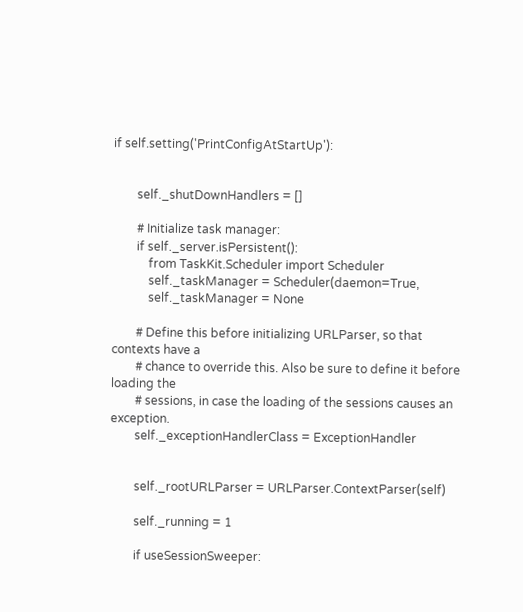if self.setting('PrintConfigAtStartUp'):


        self._shutDownHandlers = []

        # Initialize task manager:
        if self._server.isPersistent():
            from TaskKit.Scheduler import Scheduler
            self._taskManager = Scheduler(daemon=True,
            self._taskManager = None

        # Define this before initializing URLParser, so that contexts have a
        # chance to override this. Also be sure to define it before loading the
        # sessions, in case the loading of the sessions causes an exception.
        self._exceptionHandlerClass = ExceptionHandler


        self._rootURLParser = URLParser.ContextParser(self)

        self._running = 1

        if useSessionSweeper: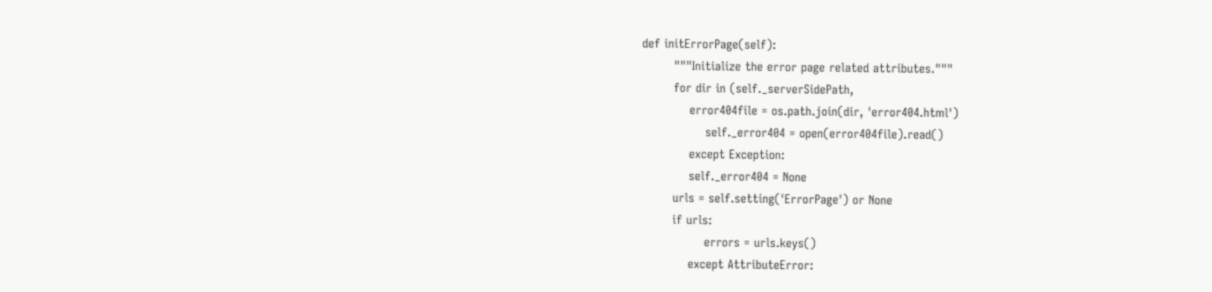def initErrorPage(self):
        """Initialize the error page related attributes."""
        for dir in (self._serverSidePath,
            error404file = os.path.join(dir, 'error404.html')
                self._error404 = open(error404file).read()
            except Exception:
            self._error404 = None
        urls = self.setting('ErrorPage') or None
        if urls:
                errors = urls.keys()
            except AttributeError: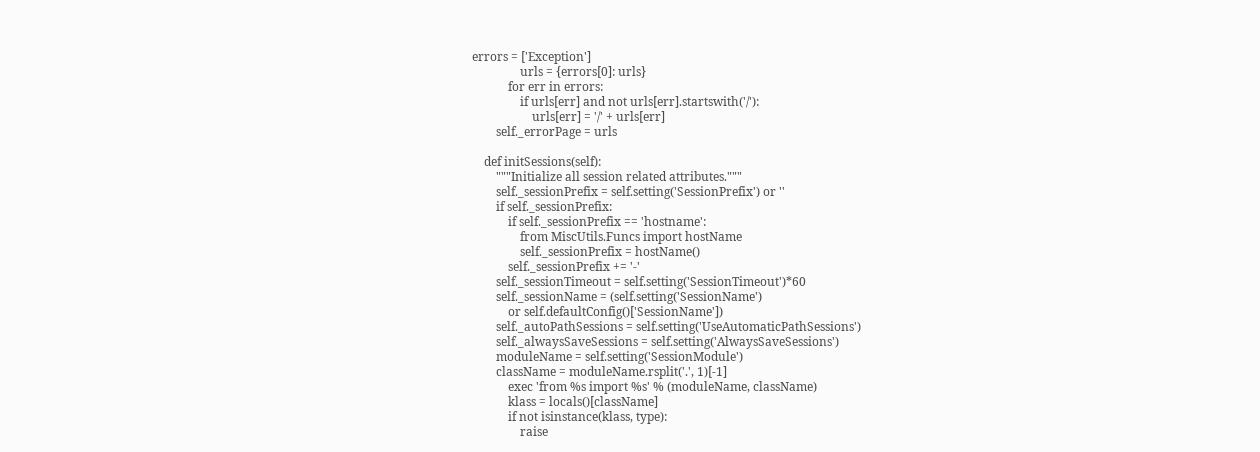errors = ['Exception']
                urls = {errors[0]: urls}
            for err in errors:
                if urls[err] and not urls[err].startswith('/'):
                    urls[err] = '/' + urls[err]
        self._errorPage = urls

    def initSessions(self):
        """Initialize all session related attributes."""
        self._sessionPrefix = self.setting('SessionPrefix') or ''
        if self._sessionPrefix:
            if self._sessionPrefix == 'hostname':
                from MiscUtils.Funcs import hostName
                self._sessionPrefix = hostName()
            self._sessionPrefix += '-'
        self._sessionTimeout = self.setting('SessionTimeout')*60
        self._sessionName = (self.setting('SessionName')
            or self.defaultConfig()['SessionName'])
        self._autoPathSessions = self.setting('UseAutomaticPathSessions')
        self._alwaysSaveSessions = self.setting('AlwaysSaveSessions')
        moduleName = self.setting('SessionModule')
        className = moduleName.rsplit('.', 1)[-1]
            exec 'from %s import %s' % (moduleName, className)
            klass = locals()[className]
            if not isinstance(klass, type):
                raise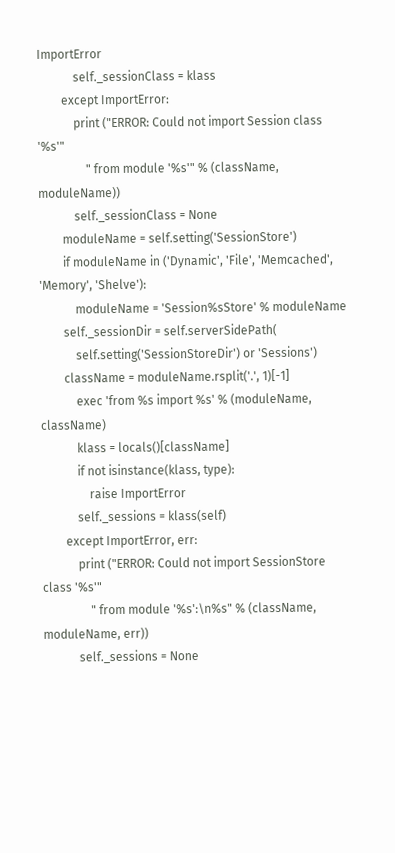ImportError
            self._sessionClass = klass
        except ImportError:
            print ("ERROR: Could not import Session class '%s'"
                " from module '%s'" % (className, moduleName))
            self._sessionClass = None
        moduleName = self.setting('SessionStore')
        if moduleName in ('Dynamic', 'File', 'Memcached', 'Memory', 'Shelve'):
            moduleName = 'Session%sStore' % moduleName
        self._sessionDir = self.serverSidePath(
            self.setting('SessionStoreDir') or 'Sessions')
        className = moduleName.rsplit('.', 1)[-1]
            exec 'from %s import %s' % (moduleName, className)
            klass = locals()[className]
            if not isinstance(klass, type):
                raise ImportError
            self._sessions = klass(self)
        except ImportError, err:
            print ("ERROR: Could not import SessionStore class '%s'"
                " from module '%s':\n%s" % (className, moduleName, err))
            self._sessions = None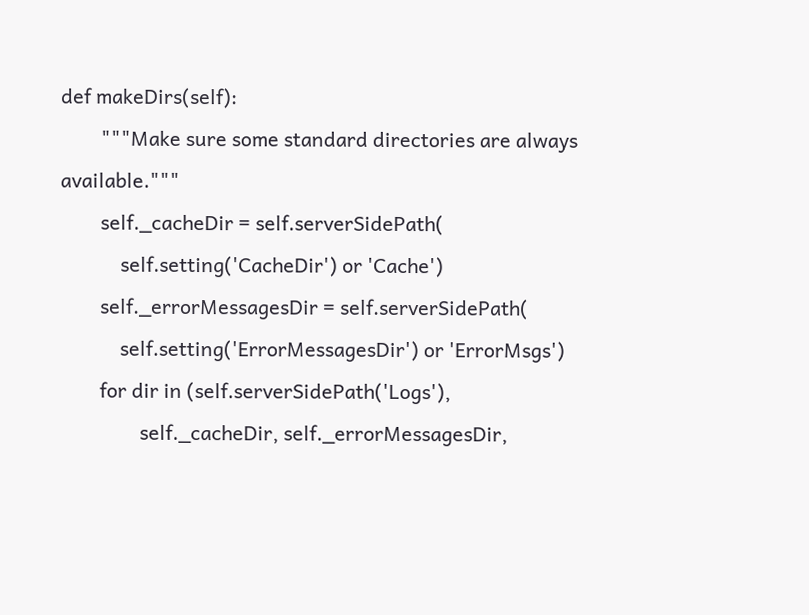def makeDirs(self):
        """Make sure some standard directories are always available."""
        self._cacheDir = self.serverSidePath(
            self.setting('CacheDir') or 'Cache')
        self._errorMessagesDir = self.serverSidePath(
            self.setting('ErrorMessagesDir') or 'ErrorMsgs')
        for dir in (self.serverSidePath('Logs'),
                self._cacheDir, self._errorMessagesDir,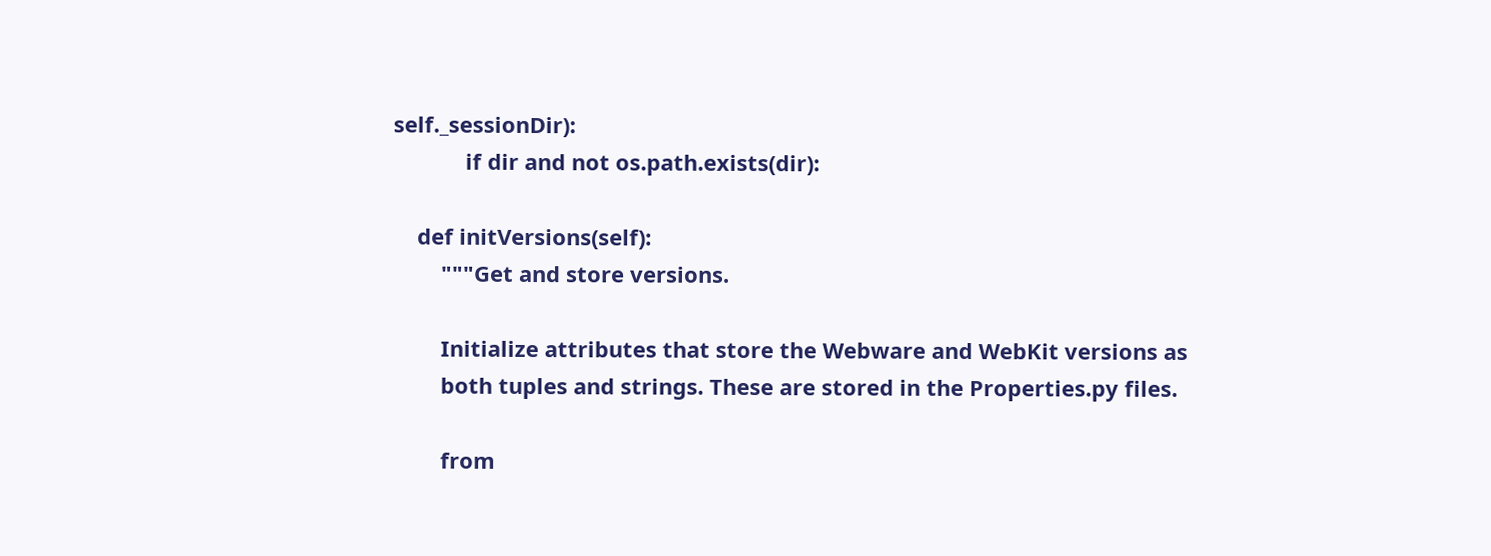self._sessionDir):
            if dir and not os.path.exists(dir):

    def initVersions(self):
        """Get and store versions.

        Initialize attributes that store the Webware and WebKit versions as
        both tuples and strings. These are stored in the Properties.py files.

        from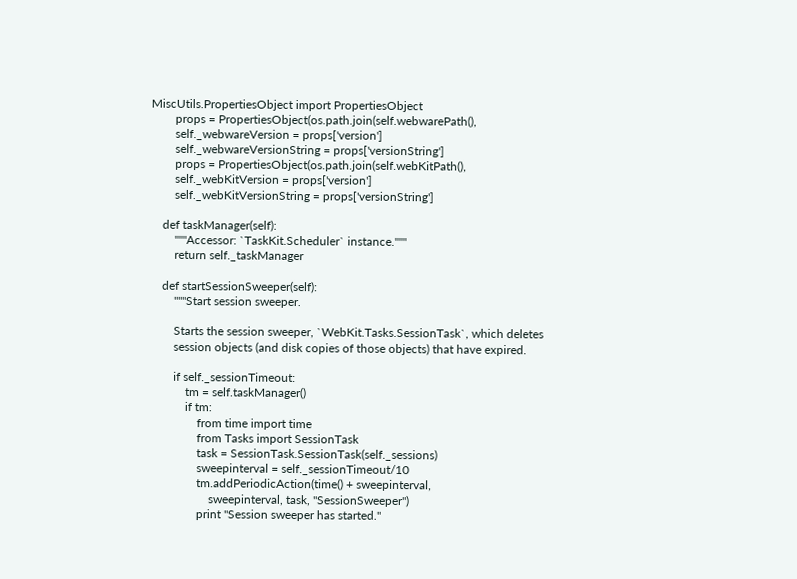MiscUtils.PropertiesObject import PropertiesObject
        props = PropertiesObject(os.path.join(self.webwarePath(),
        self._webwareVersion = props['version']
        self._webwareVersionString = props['versionString']
        props = PropertiesObject(os.path.join(self.webKitPath(),
        self._webKitVersion = props['version']
        self._webKitVersionString = props['versionString']

    def taskManager(self):
        """Accessor: `TaskKit.Scheduler` instance."""
        return self._taskManager

    def startSessionSweeper(self):
        """Start session sweeper.

        Starts the session sweeper, `WebKit.Tasks.SessionTask`, which deletes
        session objects (and disk copies of those objects) that have expired.

        if self._sessionTimeout:
            tm = self.taskManager()
            if tm:
                from time import time
                from Tasks import SessionTask
                task = SessionTask.SessionTask(self._sessions)
                sweepinterval = self._sessionTimeout/10
                tm.addPeriodicAction(time() + sweepinterval,
                    sweepinterval, task, "SessionSweeper")
                print "Session sweeper has started."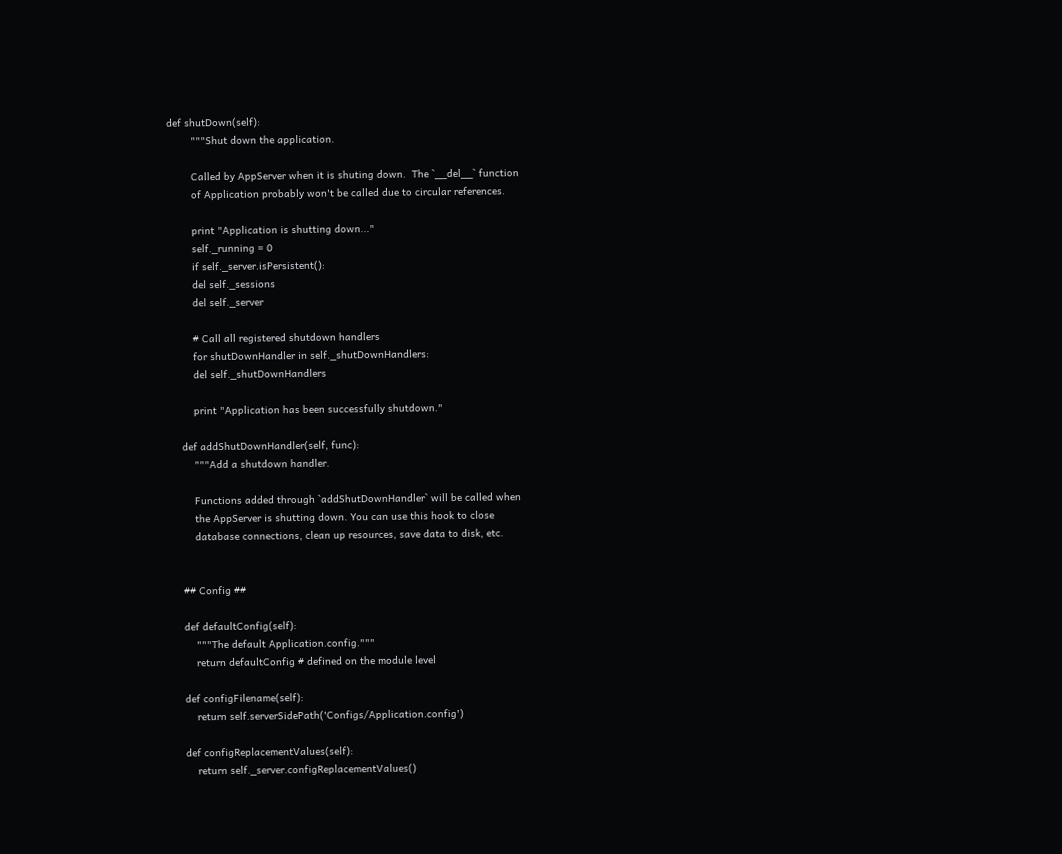def shutDown(self):
        """Shut down the application.

        Called by AppServer when it is shuting down.  The `__del__` function
        of Application probably won't be called due to circular references.

        print "Application is shutting down..."
        self._running = 0
        if self._server.isPersistent():
        del self._sessions
        del self._server

        # Call all registered shutdown handlers
        for shutDownHandler in self._shutDownHandlers:
        del self._shutDownHandlers

        print "Application has been successfully shutdown."

    def addShutDownHandler(self, func):
        """Add a shutdown handler.

        Functions added through `addShutDownHandler` will be called when
        the AppServer is shutting down. You can use this hook to close
        database connections, clean up resources, save data to disk, etc.


    ## Config ##

    def defaultConfig(self):
        """The default Application.config."""
        return defaultConfig # defined on the module level

    def configFilename(self):
        return self.serverSidePath('Configs/Application.config')

    def configReplacementValues(self):
        return self._server.configReplacementValues()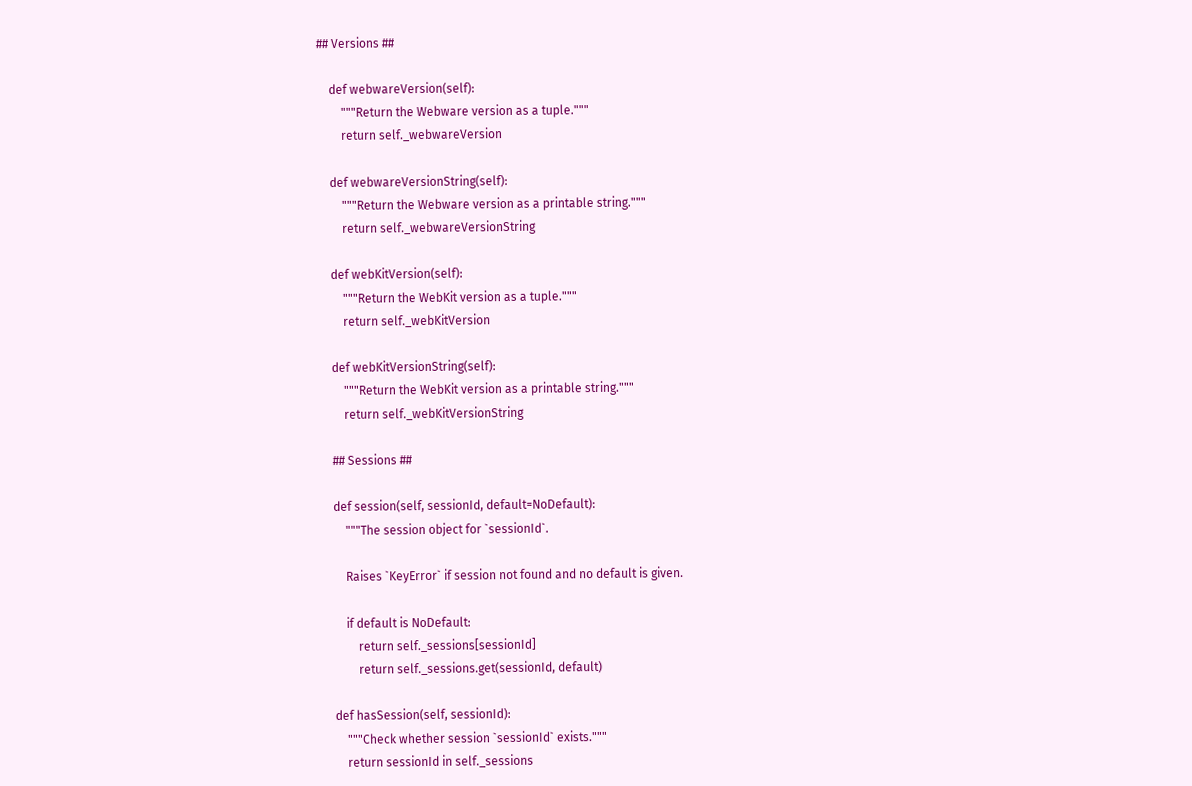## Versions ##

    def webwareVersion(self):
        """Return the Webware version as a tuple."""
        return self._webwareVersion

    def webwareVersionString(self):
        """Return the Webware version as a printable string."""
        return self._webwareVersionString

    def webKitVersion(self):
        """Return the WebKit version as a tuple."""
        return self._webKitVersion

    def webKitVersionString(self):
        """Return the WebKit version as a printable string."""
        return self._webKitVersionString

    ## Sessions ##

    def session(self, sessionId, default=NoDefault):
        """The session object for `sessionId`.

        Raises `KeyError` if session not found and no default is given.

        if default is NoDefault:
            return self._sessions[sessionId]
            return self._sessions.get(sessionId, default)

    def hasSession(self, sessionId):
        """Check whether session `sessionId` exists."""
        return sessionId in self._sessions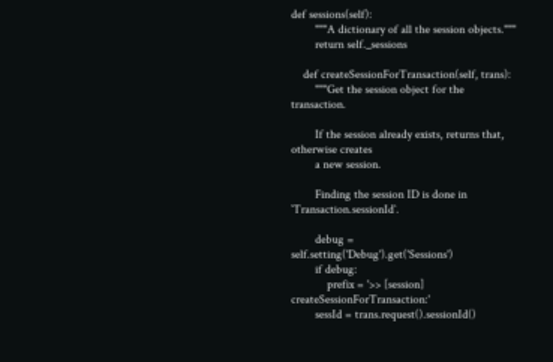def sessions(self):
        """A dictionary of all the session objects."""
        return self._sessions

    def createSessionForTransaction(self, trans):
        """Get the session object for the transaction.

        If the session already exists, returns that, otherwise creates
        a new session.

        Finding the session ID is done in `Transaction.sessionId`.

        debug = self.setting('Debug').get('Sessions')
        if debug:
            prefix = '>> [session] createSessionForTransaction:'
        sessId = trans.request().sessionId()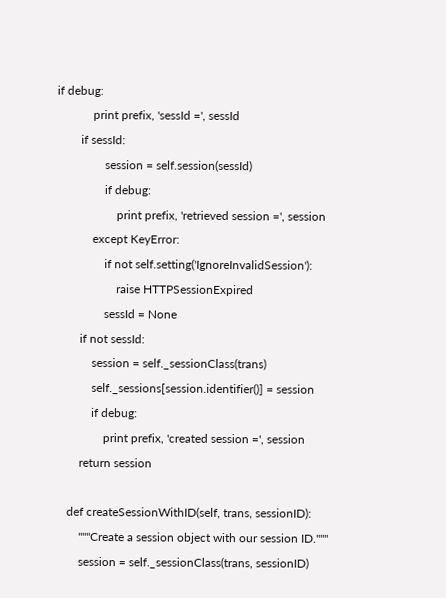if debug:
            print prefix, 'sessId =', sessId
        if sessId:
                session = self.session(sessId)
                if debug:
                    print prefix, 'retrieved session =', session
            except KeyError:
                if not self.setting('IgnoreInvalidSession'):
                    raise HTTPSessionExpired
                sessId = None
        if not sessId:
            session = self._sessionClass(trans)
            self._sessions[session.identifier()] = session
            if debug:
                print prefix, 'created session =', session
        return session

    def createSessionWithID(self, trans, sessionID):
        """Create a session object with our session ID."""
        session = self._sessionClass(trans, sessionID)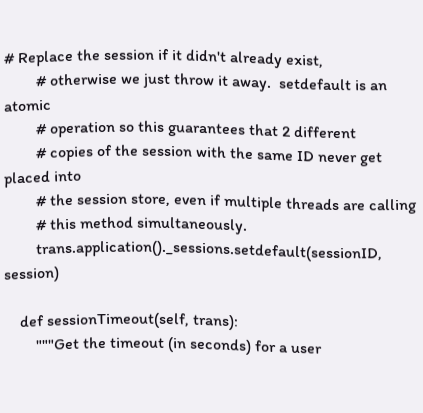# Replace the session if it didn't already exist,
        # otherwise we just throw it away.  setdefault is an atomic
        # operation so this guarantees that 2 different
        # copies of the session with the same ID never get placed into
        # the session store, even if multiple threads are calling
        # this method simultaneously.
        trans.application()._sessions.setdefault(sessionID, session)

    def sessionTimeout(self, trans):
        """Get the timeout (in seconds) for a user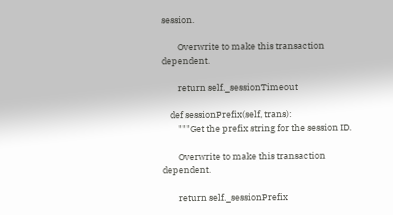session.

        Overwrite to make this transaction dependent.

        return self._sessionTimeout

    def sessionPrefix(self, trans):
        """Get the prefix string for the session ID.

        Overwrite to make this transaction dependent.

        return self._sessionPrefix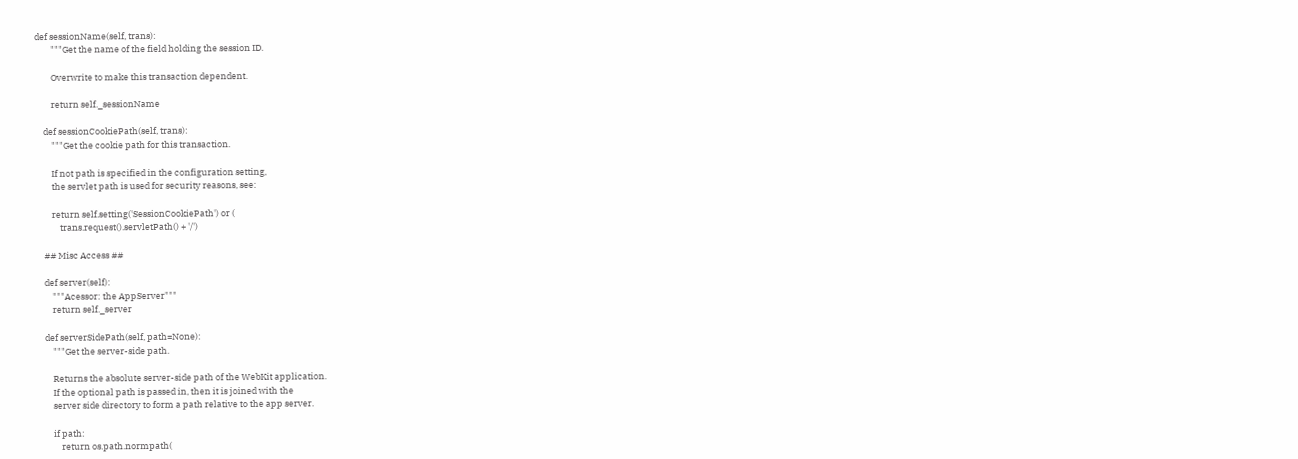def sessionName(self, trans):
        """Get the name of the field holding the session ID.

        Overwrite to make this transaction dependent.

        return self._sessionName

    def sessionCookiePath(self, trans):
        """Get the cookie path for this transaction.

        If not path is specified in the configuration setting,
        the servlet path is used for security reasons, see:

        return self.setting('SessionCookiePath') or (
            trans.request().servletPath() + '/')

    ## Misc Access ##

    def server(self):
        """Acessor: the AppServer"""
        return self._server

    def serverSidePath(self, path=None):
        """Get the server-side path.

        Returns the absolute server-side path of the WebKit application.
        If the optional path is passed in, then it is joined with the
        server side directory to form a path relative to the app server.

        if path:
            return os.path.normpath(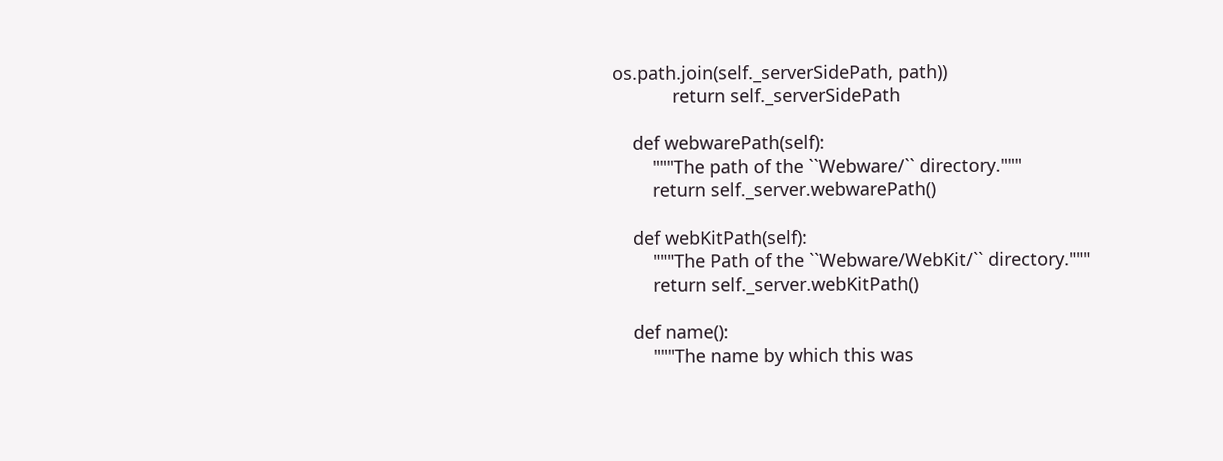os.path.join(self._serverSidePath, path))
            return self._serverSidePath

    def webwarePath(self):
        """The path of the ``Webware/`` directory."""
        return self._server.webwarePath()

    def webKitPath(self):
        """The Path of the ``Webware/WebKit/`` directory."""
        return self._server.webKitPath()

    def name():
        """The name by which this was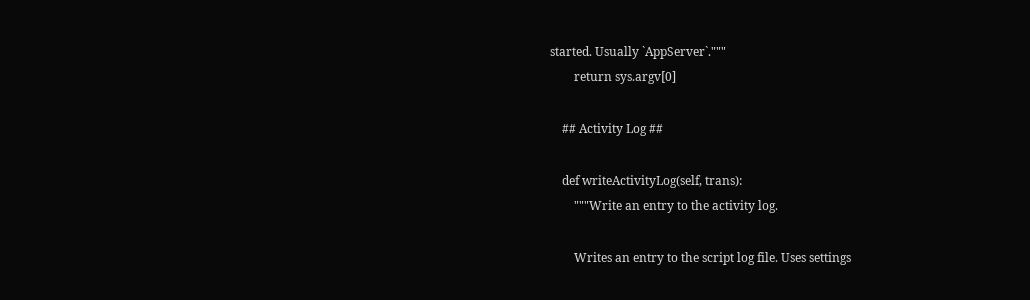started. Usually `AppServer`."""
        return sys.argv[0]

    ## Activity Log ##

    def writeActivityLog(self, trans):
        """Write an entry to the activity log.

        Writes an entry to the script log file. Uses settings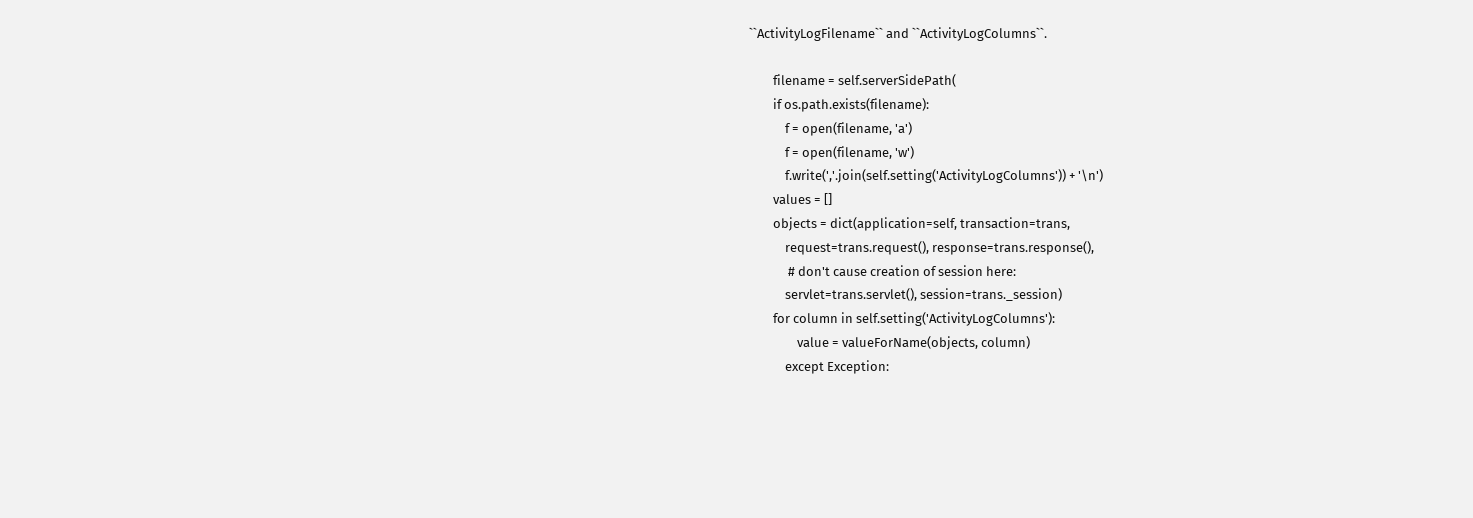``ActivityLogFilename`` and ``ActivityLogColumns``.

        filename = self.serverSidePath(
        if os.path.exists(filename):
            f = open(filename, 'a')
            f = open(filename, 'w')
            f.write(','.join(self.setting('ActivityLogColumns')) + '\n')
        values = []
        objects = dict(application=self, transaction=trans,
            request=trans.request(), response=trans.response(),
             # don't cause creation of session here:
            servlet=trans.servlet(), session=trans._session)
        for column in self.setting('ActivityLogColumns'):
                value = valueForName(objects, column)
            except Exception: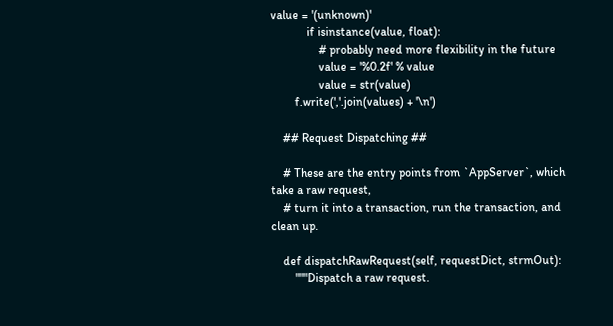value = '(unknown)'
            if isinstance(value, float):
                # probably need more flexibility in the future
                value = '%0.2f' % value
                value = str(value)
        f.write(','.join(values) + '\n')

    ## Request Dispatching ##

    # These are the entry points from `AppServer`, which take a raw request,
    # turn it into a transaction, run the transaction, and clean up.

    def dispatchRawRequest(self, requestDict, strmOut):
        """Dispatch a raw request.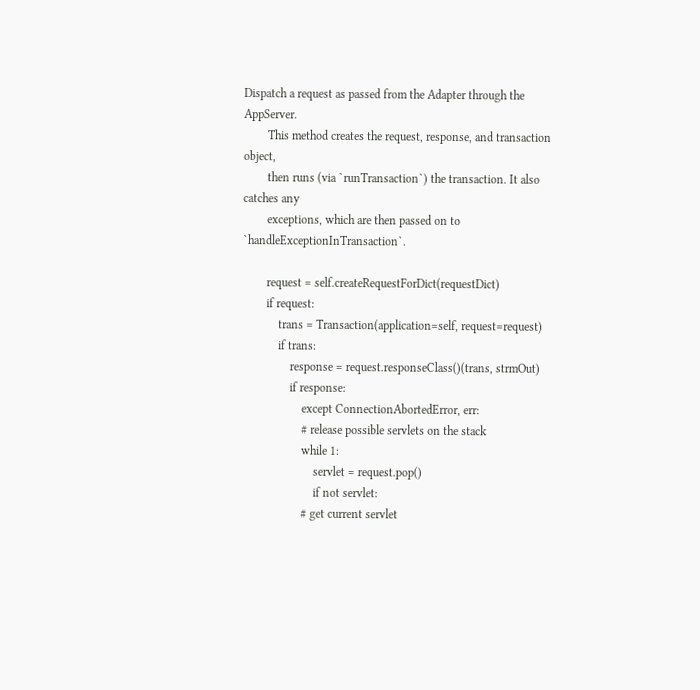Dispatch a request as passed from the Adapter through the AppServer.
        This method creates the request, response, and transaction object,
        then runs (via `runTransaction`) the transaction. It also catches any
        exceptions, which are then passed on to `handleExceptionInTransaction`.

        request = self.createRequestForDict(requestDict)
        if request:
            trans = Transaction(application=self, request=request)
            if trans:
                response = request.responseClass()(trans, strmOut)
                if response:
                    except ConnectionAbortedError, err:
                    # release possible servlets on the stack
                    while 1:
                        servlet = request.pop()
                        if not servlet:
                    # get current servlet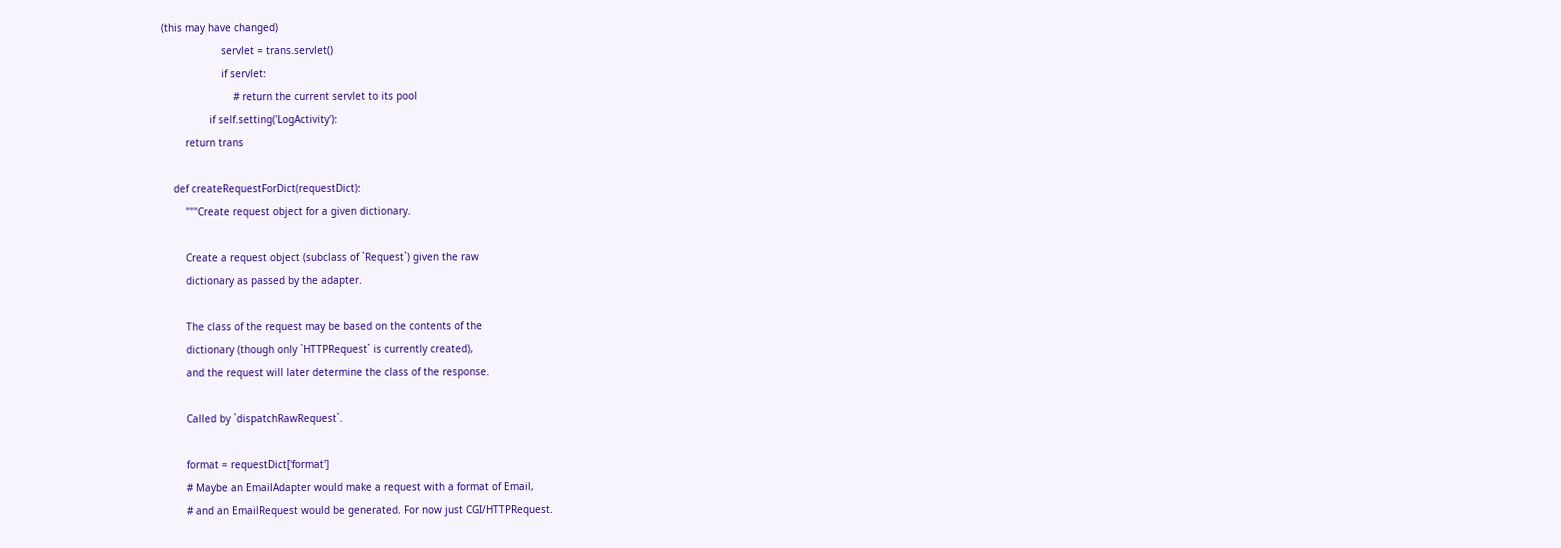(this may have changed)
                    servlet = trans.servlet()
                    if servlet:
                        # return the current servlet to its pool
                if self.setting('LogActivity'):
        return trans

    def createRequestForDict(requestDict):
        """Create request object for a given dictionary.

        Create a request object (subclass of `Request`) given the raw
        dictionary as passed by the adapter.

        The class of the request may be based on the contents of the
        dictionary (though only `HTTPRequest` is currently created),
        and the request will later determine the class of the response.

        Called by `dispatchRawRequest`.

        format = requestDict['format']
        # Maybe an EmailAdapter would make a request with a format of Email,
        # and an EmailRequest would be generated. For now just CGI/HTTPRequest.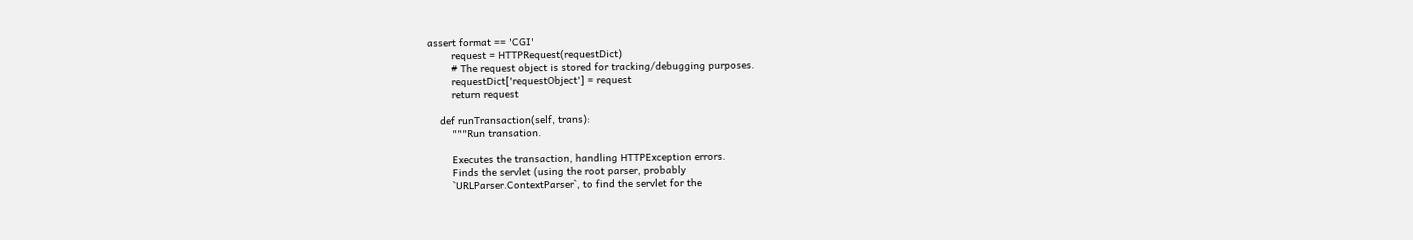assert format == 'CGI'
        request = HTTPRequest(requestDict)
        # The request object is stored for tracking/debugging purposes.
        requestDict['requestObject'] = request
        return request

    def runTransaction(self, trans):
        """Run transation.

        Executes the transaction, handling HTTPException errors.
        Finds the servlet (using the root parser, probably
        `URLParser.ContextParser`, to find the servlet for the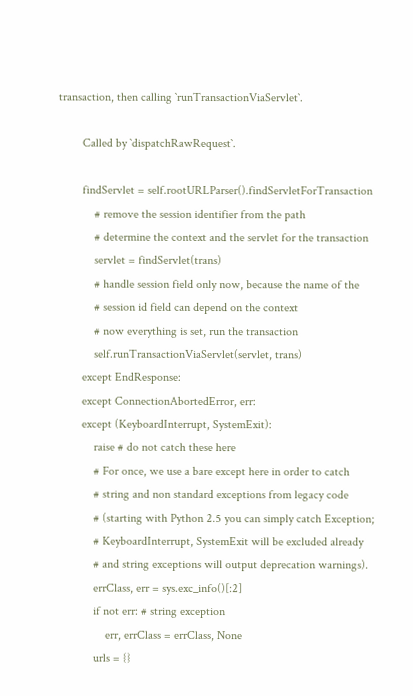transaction, then calling `runTransactionViaServlet`.

        Called by `dispatchRawRequest`.

        findServlet = self.rootURLParser().findServletForTransaction
            # remove the session identifier from the path
            # determine the context and the servlet for the transaction
            servlet = findServlet(trans)
            # handle session field only now, because the name of the
            # session id field can depend on the context
            # now everything is set, run the transaction
            self.runTransactionViaServlet(servlet, trans)
        except EndResponse:
        except ConnectionAbortedError, err:
        except (KeyboardInterrupt, SystemExit):
            raise # do not catch these here
            # For once, we use a bare except here in order to catch
            # string and non standard exceptions from legacy code
            # (starting with Python 2.5 you can simply catch Exception;
            # KeyboardInterrupt, SystemExit will be excluded already
            # and string exceptions will output deprecation warnings).
            errClass, err = sys.exc_info()[:2]
            if not err: # string exception
                err, errClass = errClass, None
            urls = {}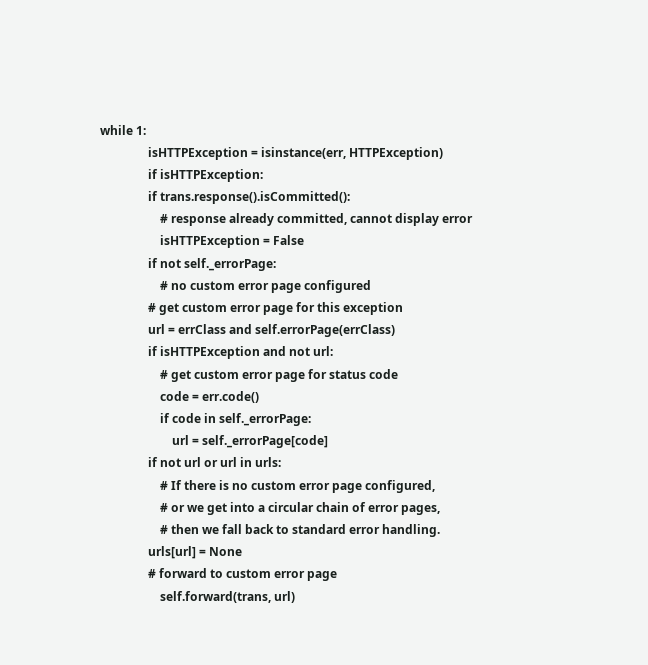while 1:
                isHTTPException = isinstance(err, HTTPException)
                if isHTTPException:
                if trans.response().isCommitted():
                    # response already committed, cannot display error
                    isHTTPException = False
                if not self._errorPage:
                    # no custom error page configured
                # get custom error page for this exception
                url = errClass and self.errorPage(errClass)
                if isHTTPException and not url:
                    # get custom error page for status code
                    code = err.code()
                    if code in self._errorPage:
                        url = self._errorPage[code]
                if not url or url in urls:
                    # If there is no custom error page configured,
                    # or we get into a circular chain of error pages,
                    # then we fall back to standard error handling.
                urls[url] = None
                # forward to custom error page
                    self.forward(trans, url)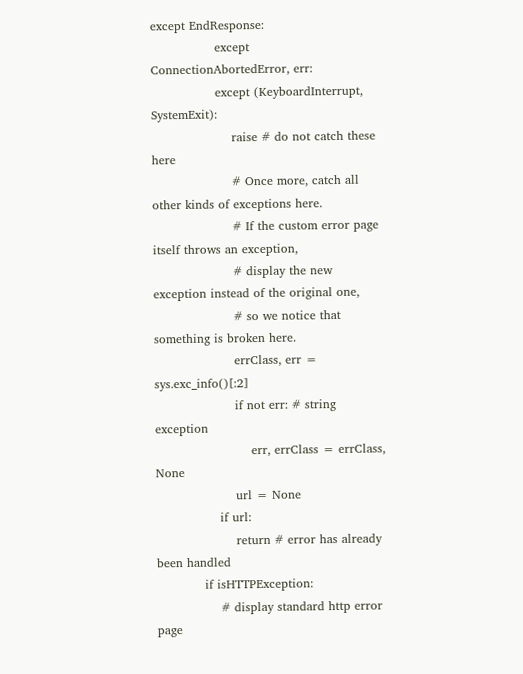except EndResponse:
                except ConnectionAbortedError, err:
                except (KeyboardInterrupt, SystemExit):
                    raise # do not catch these here
                    # Once more, catch all other kinds of exceptions here.
                    # If the custom error page itself throws an exception,
                    # display the new exception instead of the original one,
                    # so we notice that something is broken here.
                    errClass, err = sys.exc_info()[:2]
                    if not err: # string exception
                        err, errClass = errClass, None
                    url = None
                if url:
                    return # error has already been handled
            if isHTTPException:
                # display standard http error page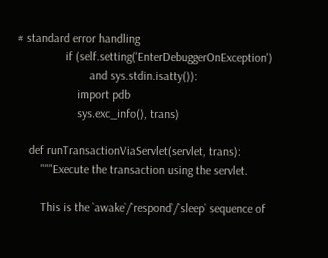# standard error handling
                if (self.setting('EnterDebuggerOnException')
                        and sys.stdin.isatty()):
                    import pdb
                    sys.exc_info(), trans)

    def runTransactionViaServlet(servlet, trans):
        """Execute the transaction using the servlet.

        This is the `awake`/`respond`/`sleep` sequence of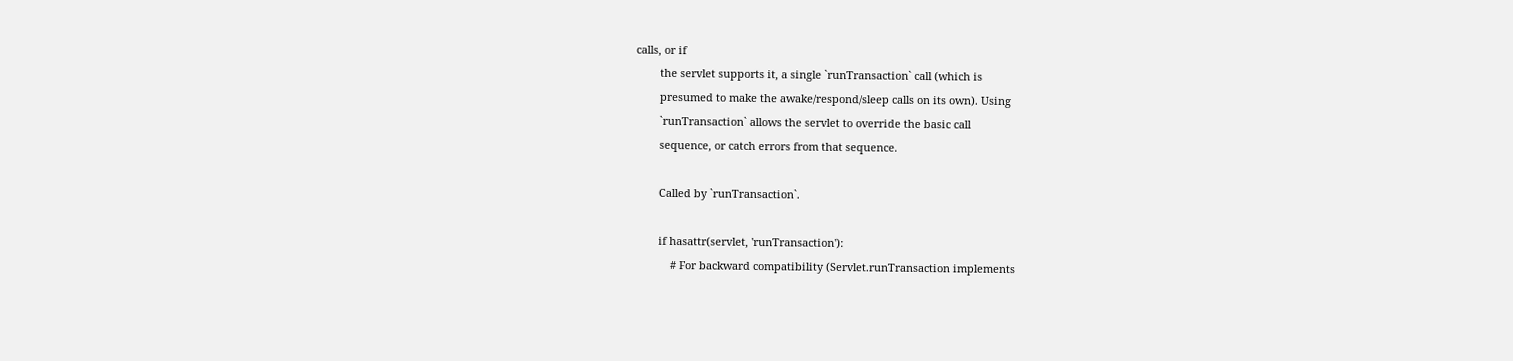calls, or if
        the servlet supports it, a single `runTransaction` call (which is
        presumed to make the awake/respond/sleep calls on its own). Using
        `runTransaction` allows the servlet to override the basic call
        sequence, or catch errors from that sequence.

        Called by `runTransaction`.

        if hasattr(servlet, 'runTransaction'):
            # For backward compatibility (Servlet.runTransaction implements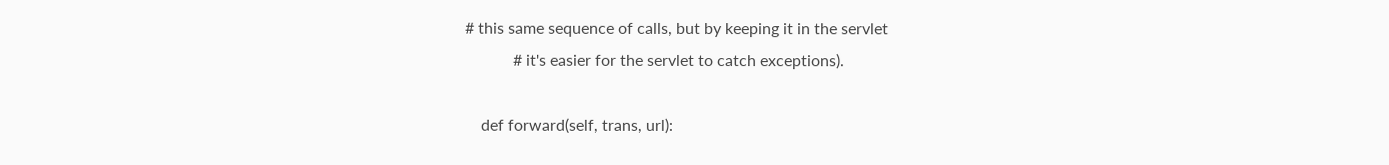# this same sequence of calls, but by keeping it in the servlet
            # it's easier for the servlet to catch exceptions).

    def forward(self, trans, url):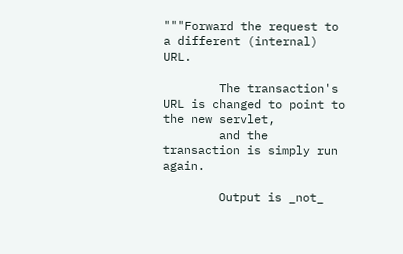"""Forward the request to a different (internal) URL.

        The transaction's URL is changed to point to the new servlet,
        and the transaction is simply run again.

        Output is _not_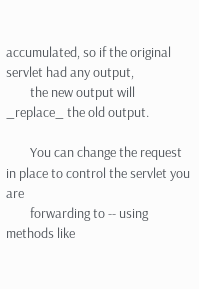accumulated, so if the original servlet had any output,
        the new output will _replace_ the old output.

        You can change the request in place to control the servlet you are
        forwarding to -- using methods like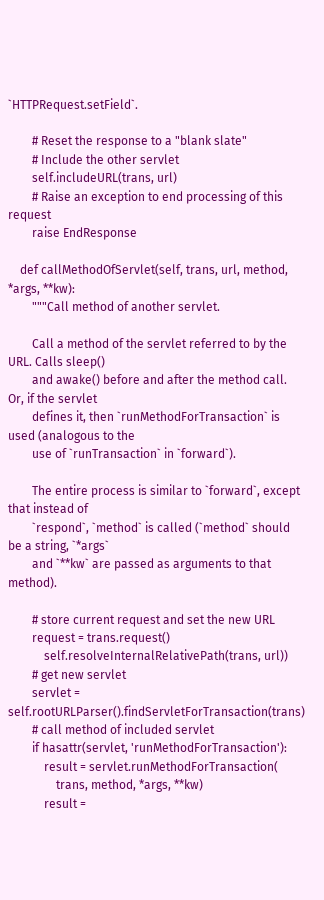`HTTPRequest.setField`.

        # Reset the response to a "blank slate"
        # Include the other servlet
        self.includeURL(trans, url)
        # Raise an exception to end processing of this request
        raise EndResponse

    def callMethodOfServlet(self, trans, url, method, *args, **kw):
        """Call method of another servlet.

        Call a method of the servlet referred to by the URL. Calls sleep()
        and awake() before and after the method call. Or, if the servlet
        defines it, then `runMethodForTransaction` is used (analogous to the
        use of `runTransaction` in `forward`).

        The entire process is similar to `forward`, except that instead of
        `respond`, `method` is called (`method` should be a string, `*args`
        and `**kw` are passed as arguments to that method).

        # store current request and set the new URL
        request = trans.request()
            self.resolveInternalRelativePath(trans, url))
        # get new servlet
        servlet = self.rootURLParser().findServletForTransaction(trans)
        # call method of included servlet
        if hasattr(servlet, 'runMethodForTransaction'):
            result = servlet.runMethodForTransaction(
                trans, method, *args, **kw)
            result =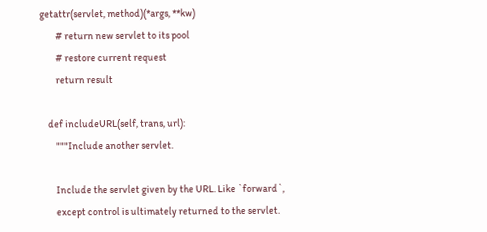getattr(servlet, method)(*args, **kw)
        # return new servlet to its pool
        # restore current request
        return result

    def includeURL(self, trans, url):
        """Include another servlet.

        Include the servlet given by the URL. Like `forward`,
        except control is ultimately returned to the servlet.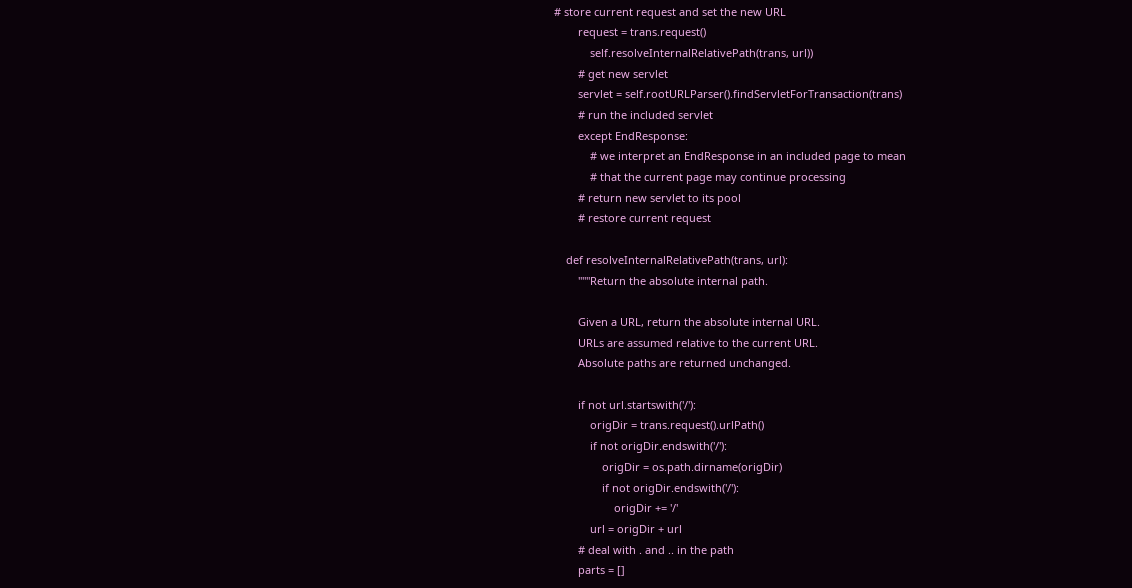# store current request and set the new URL
        request = trans.request()
            self.resolveInternalRelativePath(trans, url))
        # get new servlet
        servlet = self.rootURLParser().findServletForTransaction(trans)
        # run the included servlet
        except EndResponse:
            # we interpret an EndResponse in an included page to mean
            # that the current page may continue processing
        # return new servlet to its pool
        # restore current request

    def resolveInternalRelativePath(trans, url):
        """Return the absolute internal path.

        Given a URL, return the absolute internal URL.
        URLs are assumed relative to the current URL.
        Absolute paths are returned unchanged.

        if not url.startswith('/'):
            origDir = trans.request().urlPath()
            if not origDir.endswith('/'):
                origDir = os.path.dirname(origDir)
                if not origDir.endswith('/'):
                    origDir += '/'
            url = origDir + url
        # deal with . and .. in the path
        parts = []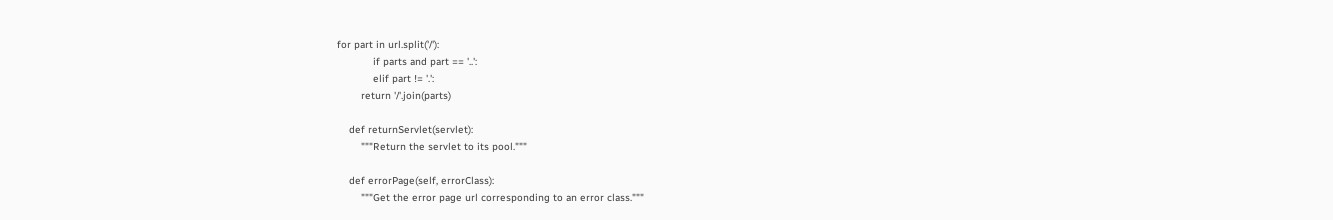for part in url.split('/'):
            if parts and part == '..':
            elif part != '.':
        return '/'.join(parts)

    def returnServlet(servlet):
        """Return the servlet to its pool."""

    def errorPage(self, errorClass):
        """Get the error page url corresponding to an error class."""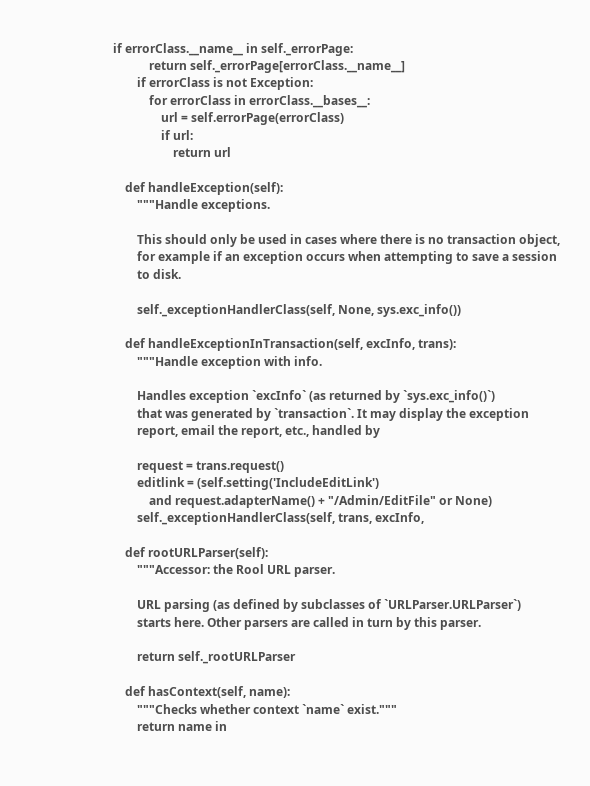if errorClass.__name__ in self._errorPage:
            return self._errorPage[errorClass.__name__]
        if errorClass is not Exception:
            for errorClass in errorClass.__bases__:
                url = self.errorPage(errorClass)
                if url:
                    return url

    def handleException(self):
        """Handle exceptions.

        This should only be used in cases where there is no transaction object,
        for example if an exception occurs when attempting to save a session
        to disk.

        self._exceptionHandlerClass(self, None, sys.exc_info())

    def handleExceptionInTransaction(self, excInfo, trans):
        """Handle exception with info.

        Handles exception `excInfo` (as returned by `sys.exc_info()`)
        that was generated by `transaction`. It may display the exception
        report, email the report, etc., handled by

        request = trans.request()
        editlink = (self.setting('IncludeEditLink')
            and request.adapterName() + "/Admin/EditFile" or None)
        self._exceptionHandlerClass(self, trans, excInfo,

    def rootURLParser(self):
        """Accessor: the Rool URL parser.

        URL parsing (as defined by subclasses of `URLParser.URLParser`)
        starts here. Other parsers are called in turn by this parser.

        return self._rootURLParser

    def hasContext(self, name):
        """Checks whether context `name` exist."""
        return name in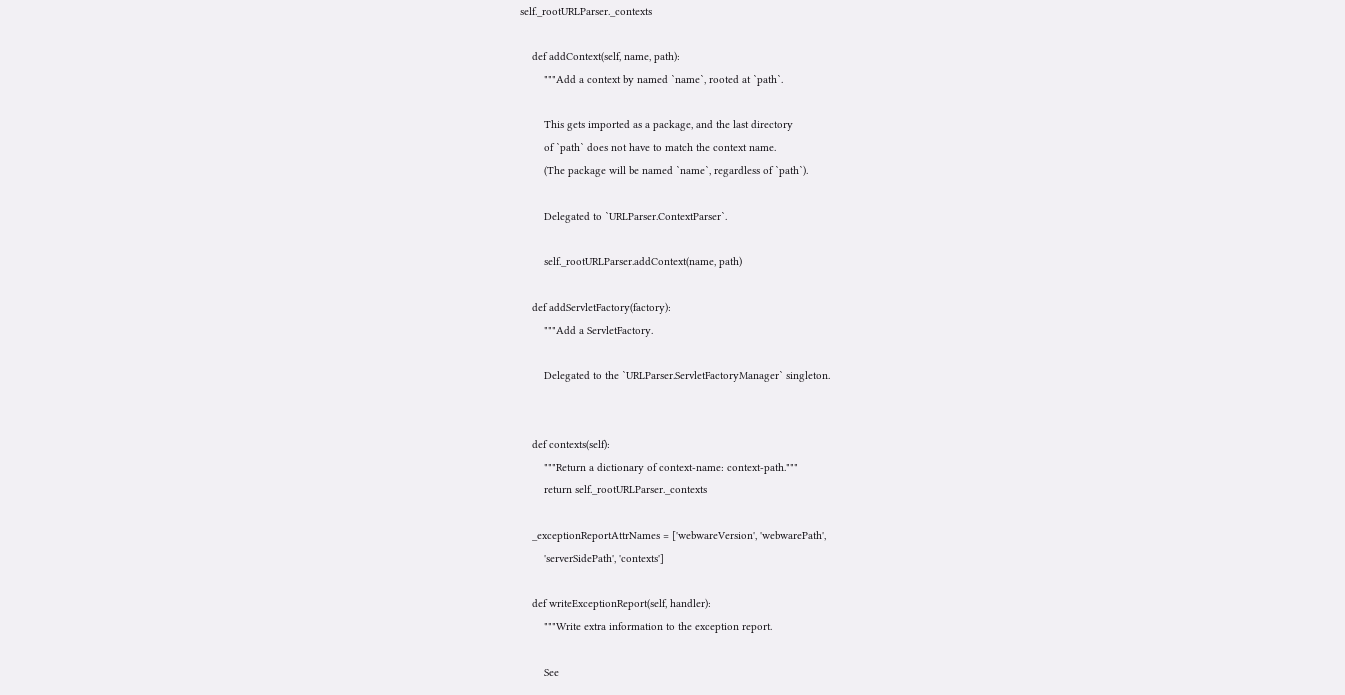self._rootURLParser._contexts

    def addContext(self, name, path):
        """Add a context by named `name`, rooted at `path`.

        This gets imported as a package, and the last directory
        of `path` does not have to match the context name.
        (The package will be named `name`, regardless of `path`).

        Delegated to `URLParser.ContextParser`.

        self._rootURLParser.addContext(name, path)

    def addServletFactory(factory):
        """Add a ServletFactory.

        Delegated to the `URLParser.ServletFactoryManager` singleton.


    def contexts(self):
        """Return a dictionary of context-name: context-path."""
        return self._rootURLParser._contexts

    _exceptionReportAttrNames = ['webwareVersion', 'webwarePath',
        'serverSidePath', 'contexts']

    def writeExceptionReport(self, handler):
        """Write extra information to the exception report.

        See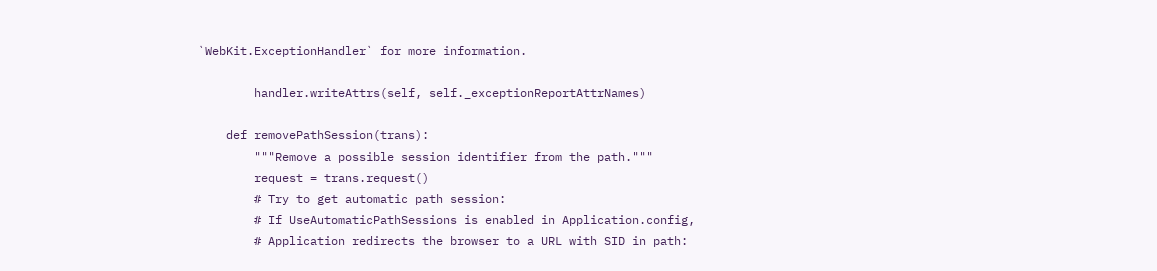`WebKit.ExceptionHandler` for more information.

        handler.writeAttrs(self, self._exceptionReportAttrNames)

    def removePathSession(trans):
        """Remove a possible session identifier from the path."""
        request = trans.request()
        # Try to get automatic path session:
        # If UseAutomaticPathSessions is enabled in Application.config,
        # Application redirects the browser to a URL with SID in path: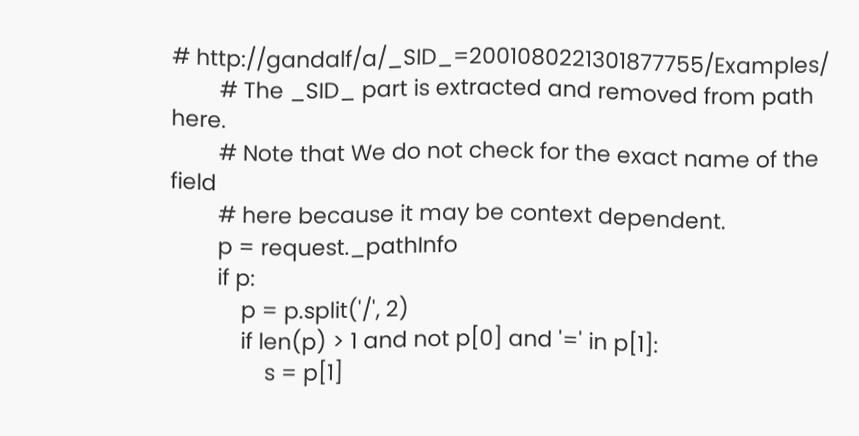# http://gandalf/a/_SID_=2001080221301877755/Examples/
        # The _SID_ part is extracted and removed from path here.
        # Note that We do not check for the exact name of the field
        # here because it may be context dependent.
        p = request._pathInfo
        if p:
            p = p.split('/', 2)
            if len(p) > 1 and not p[0] and '=' in p[1]:
                s = p[1]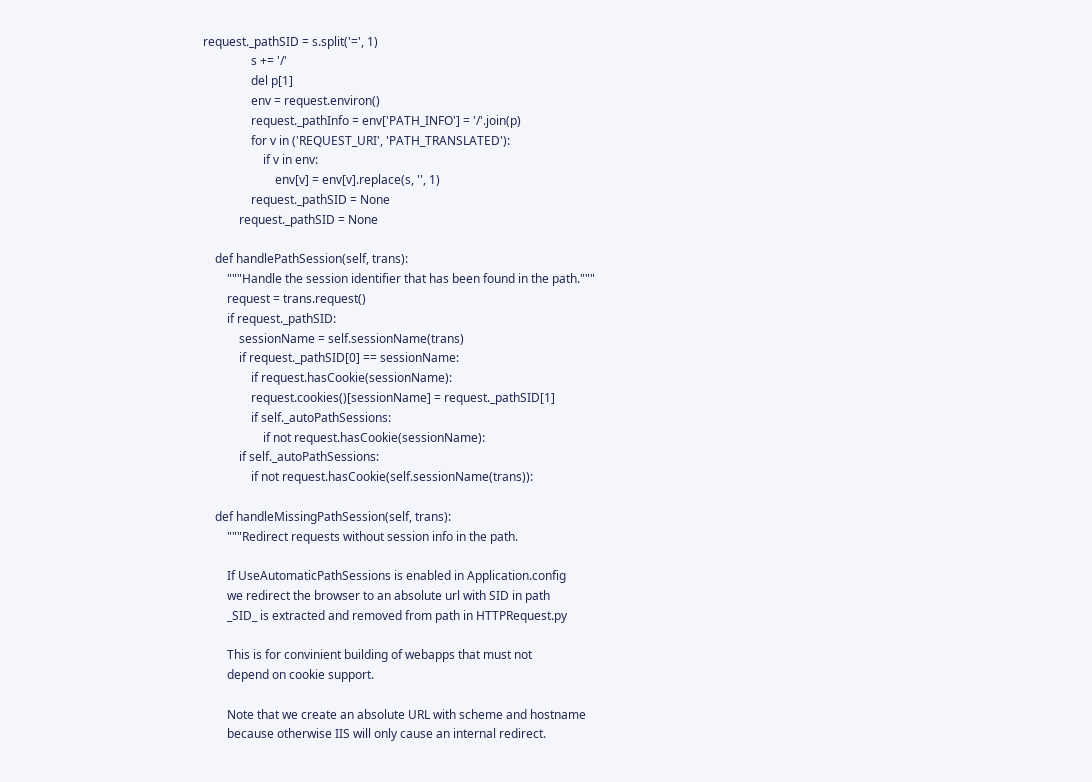request._pathSID = s.split('=', 1)
                s += '/'
                del p[1]
                env = request.environ()
                request._pathInfo = env['PATH_INFO'] = '/'.join(p)
                for v in ('REQUEST_URI', 'PATH_TRANSLATED'):
                    if v in env:
                        env[v] = env[v].replace(s, '', 1)
                request._pathSID = None
            request._pathSID = None

    def handlePathSession(self, trans):
        """Handle the session identifier that has been found in the path."""
        request = trans.request()
        if request._pathSID:
            sessionName = self.sessionName(trans)
            if request._pathSID[0] == sessionName:
                if request.hasCookie(sessionName):
                request.cookies()[sessionName] = request._pathSID[1]
                if self._autoPathSessions:
                    if not request.hasCookie(sessionName):
            if self._autoPathSessions:
                if not request.hasCookie(self.sessionName(trans)):

    def handleMissingPathSession(self, trans):
        """Redirect requests without session info in the path.

        If UseAutomaticPathSessions is enabled in Application.config
        we redirect the browser to an absolute url with SID in path
        _SID_ is extracted and removed from path in HTTPRequest.py

        This is for convinient building of webapps that must not
        depend on cookie support.

        Note that we create an absolute URL with scheme and hostname
        because otherwise IIS will only cause an internal redirect.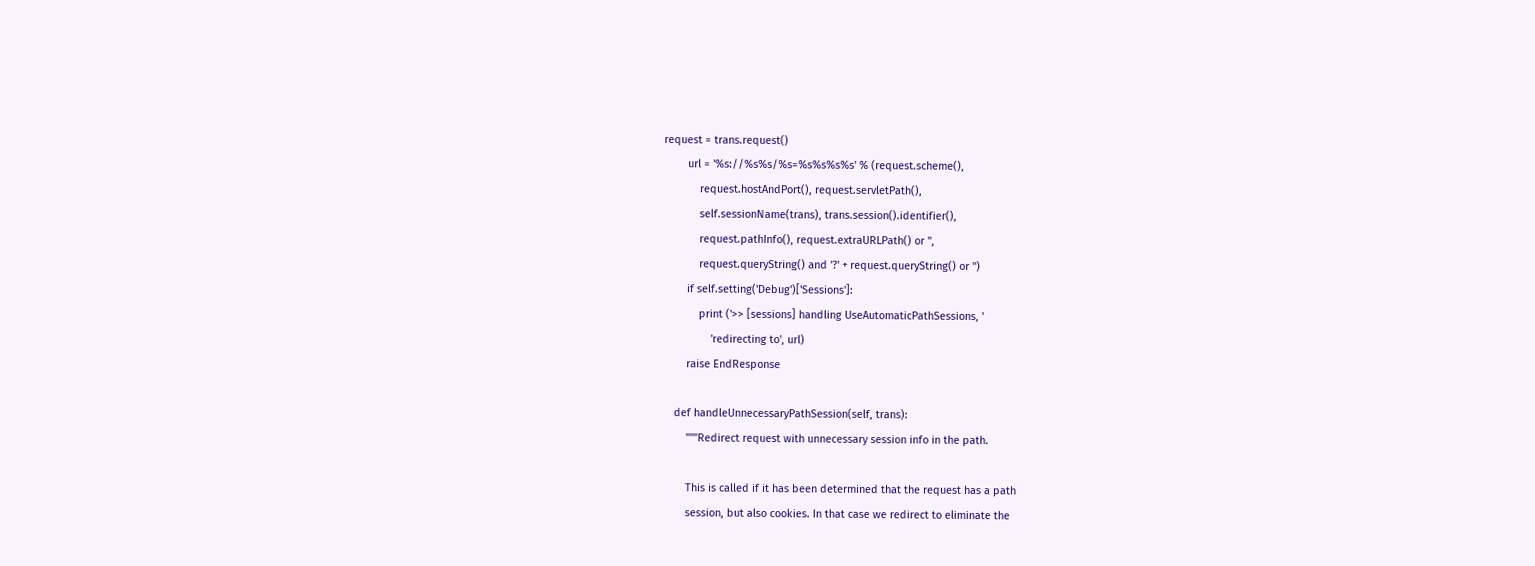request = trans.request()
        url = '%s://%s%s/%s=%s%s%s%s' % (request.scheme(),
            request.hostAndPort(), request.servletPath(),
            self.sessionName(trans), trans.session().identifier(),
            request.pathInfo(), request.extraURLPath() or '',
            request.queryString() and '?' + request.queryString() or '')
        if self.setting('Debug')['Sessions']:
            print ('>> [sessions] handling UseAutomaticPathSessions, '
                'redirecting to', url)
        raise EndResponse

    def handleUnnecessaryPathSession(self, trans):
        """Redirect request with unnecessary session info in the path.

        This is called if it has been determined that the request has a path
        session, but also cookies. In that case we redirect to eliminate the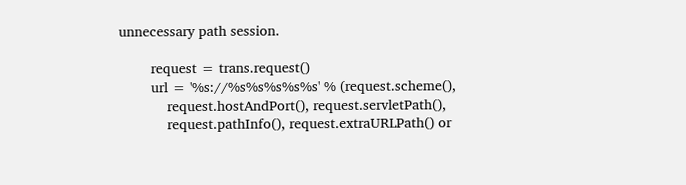unnecessary path session.

        request = trans.request()
        url = '%s://%s%s%s%s%s' % (request.scheme(),
            request.hostAndPort(), request.servletPath(),
            request.pathInfo(), request.extraURLPath() or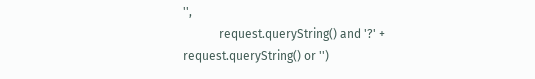'',
            request.queryString() and '?' + request.queryString() or '')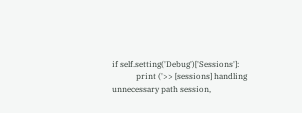if self.setting('Debug')['Sessions']:
            print ('>> [sessions] handling unnecessary path session,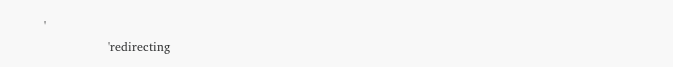'
                'redirecting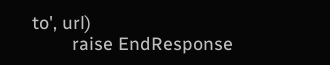to', url)
        raise EndResponse